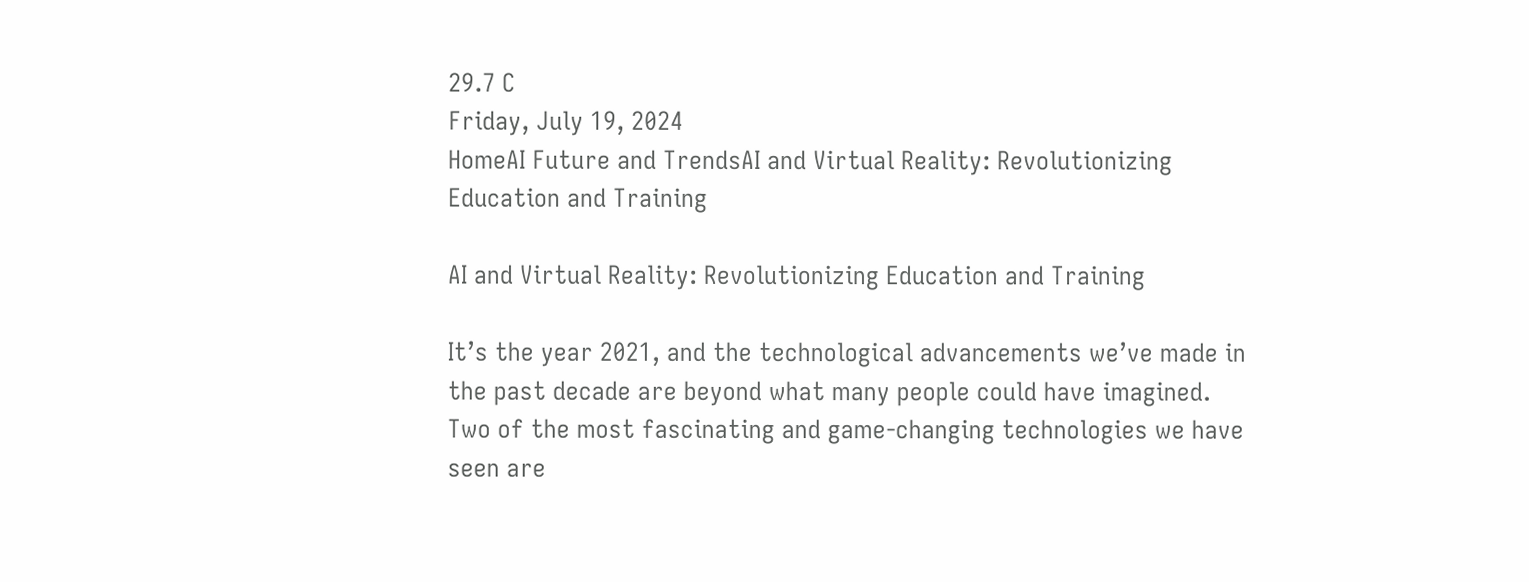29.7 C
Friday, July 19, 2024
HomeAI Future and TrendsAI and Virtual Reality: Revolutionizing Education and Training

AI and Virtual Reality: Revolutionizing Education and Training

It’s the year 2021, and the technological advancements we’ve made in the past decade are beyond what many people could have imagined. Two of the most fascinating and game-changing technologies we have seen are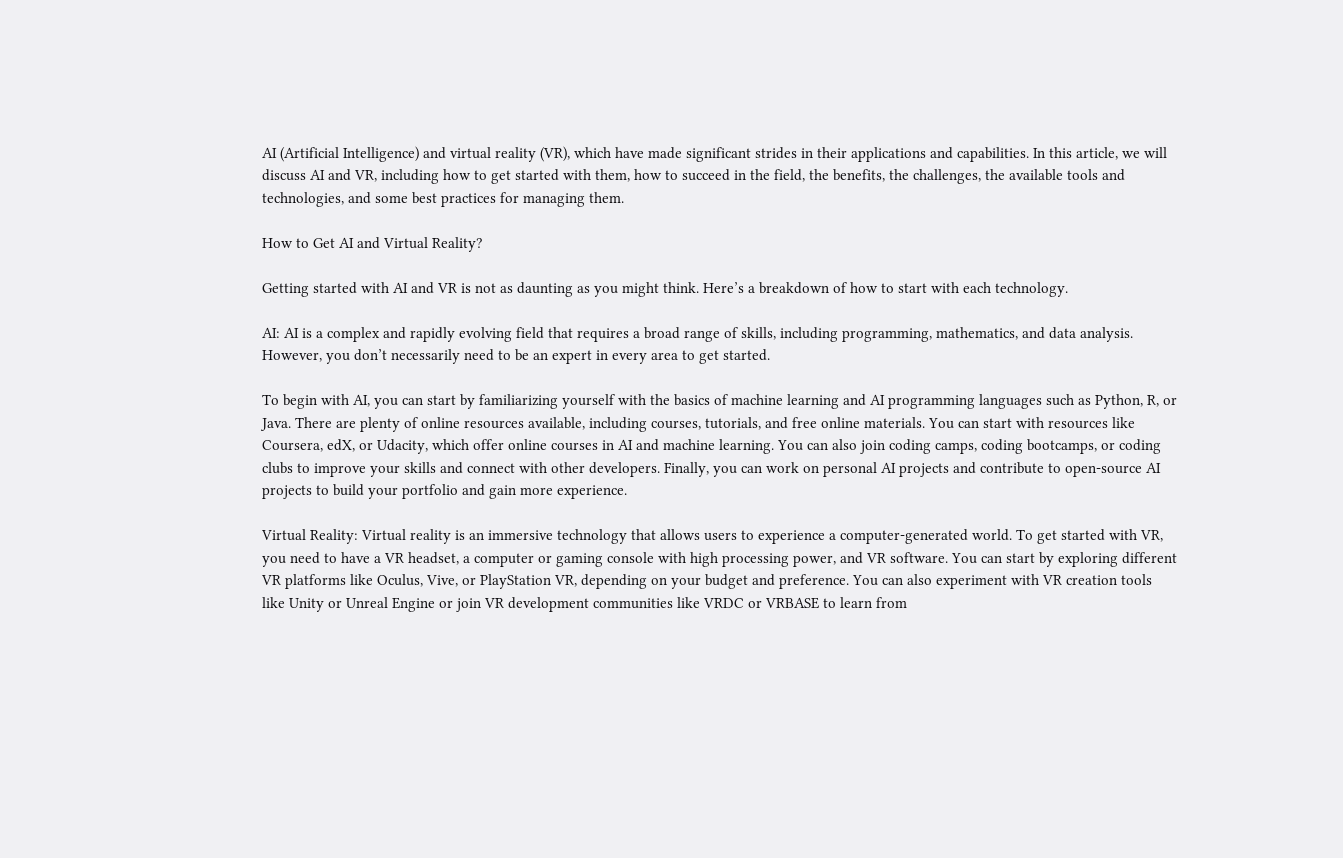AI (Artificial Intelligence) and virtual reality (VR), which have made significant strides in their applications and capabilities. In this article, we will discuss AI and VR, including how to get started with them, how to succeed in the field, the benefits, the challenges, the available tools and technologies, and some best practices for managing them.

How to Get AI and Virtual Reality?

Getting started with AI and VR is not as daunting as you might think. Here’s a breakdown of how to start with each technology.

AI: AI is a complex and rapidly evolving field that requires a broad range of skills, including programming, mathematics, and data analysis. However, you don’t necessarily need to be an expert in every area to get started.

To begin with AI, you can start by familiarizing yourself with the basics of machine learning and AI programming languages such as Python, R, or Java. There are plenty of online resources available, including courses, tutorials, and free online materials. You can start with resources like Coursera, edX, or Udacity, which offer online courses in AI and machine learning. You can also join coding camps, coding bootcamps, or coding clubs to improve your skills and connect with other developers. Finally, you can work on personal AI projects and contribute to open-source AI projects to build your portfolio and gain more experience.

Virtual Reality: Virtual reality is an immersive technology that allows users to experience a computer-generated world. To get started with VR, you need to have a VR headset, a computer or gaming console with high processing power, and VR software. You can start by exploring different VR platforms like Oculus, Vive, or PlayStation VR, depending on your budget and preference. You can also experiment with VR creation tools like Unity or Unreal Engine or join VR development communities like VRDC or VRBASE to learn from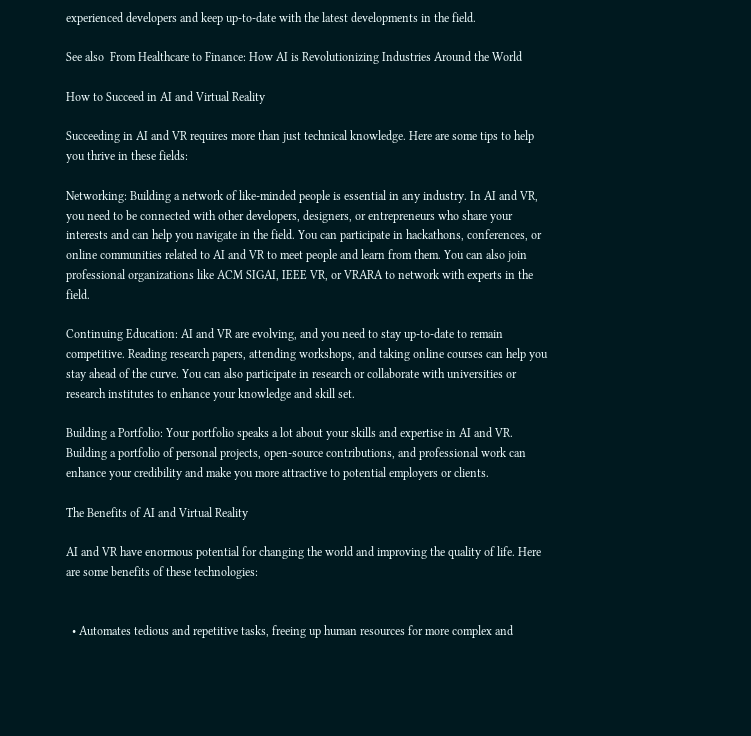experienced developers and keep up-to-date with the latest developments in the field.

See also  From Healthcare to Finance: How AI is Revolutionizing Industries Around the World

How to Succeed in AI and Virtual Reality

Succeeding in AI and VR requires more than just technical knowledge. Here are some tips to help you thrive in these fields:

Networking: Building a network of like-minded people is essential in any industry. In AI and VR, you need to be connected with other developers, designers, or entrepreneurs who share your interests and can help you navigate in the field. You can participate in hackathons, conferences, or online communities related to AI and VR to meet people and learn from them. You can also join professional organizations like ACM SIGAI, IEEE VR, or VRARA to network with experts in the field.

Continuing Education: AI and VR are evolving, and you need to stay up-to-date to remain competitive. Reading research papers, attending workshops, and taking online courses can help you stay ahead of the curve. You can also participate in research or collaborate with universities or research institutes to enhance your knowledge and skill set.

Building a Portfolio: Your portfolio speaks a lot about your skills and expertise in AI and VR. Building a portfolio of personal projects, open-source contributions, and professional work can enhance your credibility and make you more attractive to potential employers or clients.

The Benefits of AI and Virtual Reality

AI and VR have enormous potential for changing the world and improving the quality of life. Here are some benefits of these technologies:


  • Automates tedious and repetitive tasks, freeing up human resources for more complex and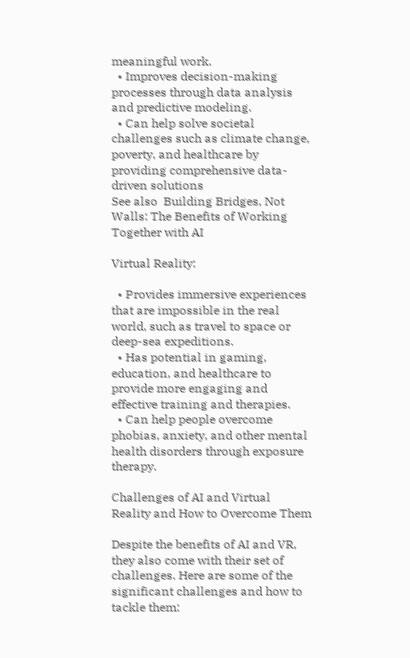meaningful work.
  • Improves decision-making processes through data analysis and predictive modeling.
  • Can help solve societal challenges such as climate change, poverty, and healthcare by providing comprehensive data-driven solutions
See also  Building Bridges, Not Walls: The Benefits of Working Together with AI

Virtual Reality:

  • Provides immersive experiences that are impossible in the real world, such as travel to space or deep-sea expeditions.
  • Has potential in gaming, education, and healthcare to provide more engaging and effective training and therapies.
  • Can help people overcome phobias, anxiety, and other mental health disorders through exposure therapy.

Challenges of AI and Virtual Reality and How to Overcome Them

Despite the benefits of AI and VR, they also come with their set of challenges. Here are some of the significant challenges and how to tackle them: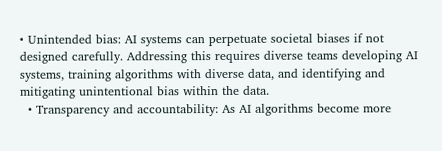• Unintended bias: AI systems can perpetuate societal biases if not designed carefully. Addressing this requires diverse teams developing AI systems, training algorithms with diverse data, and identifying and mitigating unintentional bias within the data.
  • Transparency and accountability: As AI algorithms become more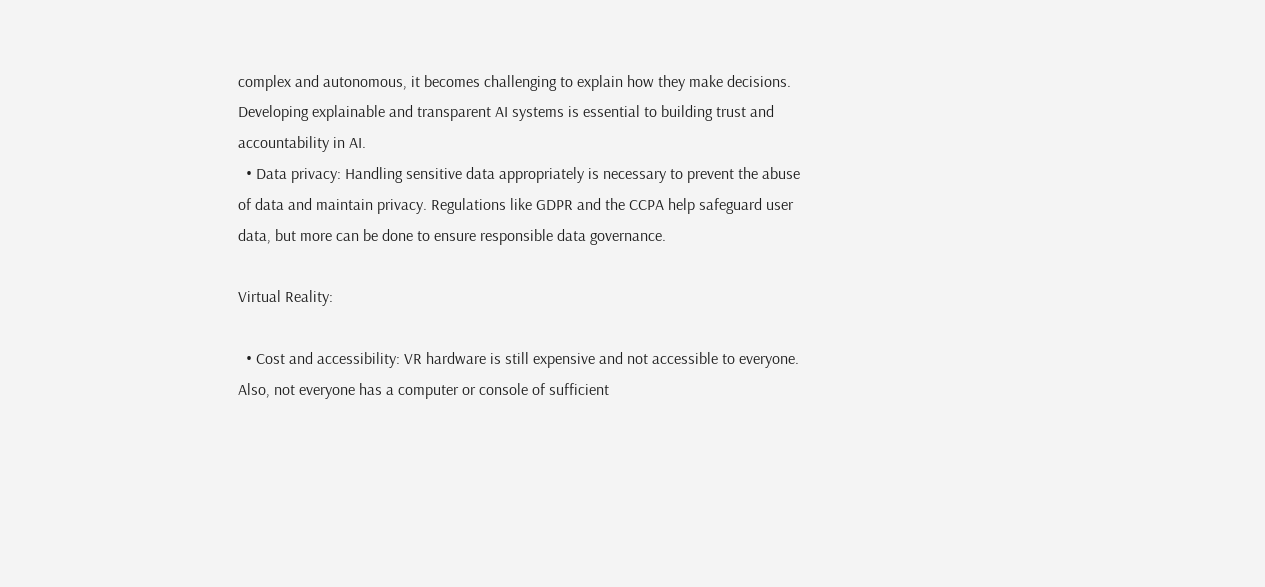complex and autonomous, it becomes challenging to explain how they make decisions. Developing explainable and transparent AI systems is essential to building trust and accountability in AI.
  • Data privacy: Handling sensitive data appropriately is necessary to prevent the abuse of data and maintain privacy. Regulations like GDPR and the CCPA help safeguard user data, but more can be done to ensure responsible data governance.

Virtual Reality:

  • Cost and accessibility: VR hardware is still expensive and not accessible to everyone. Also, not everyone has a computer or console of sufficient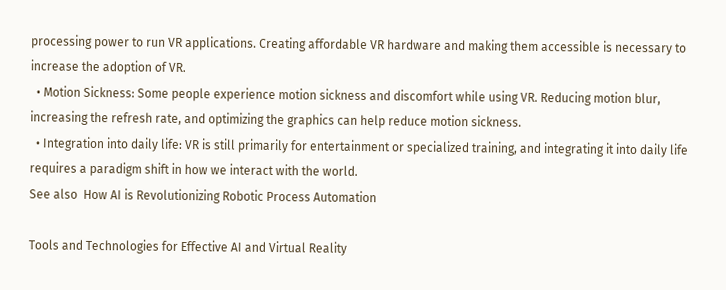processing power to run VR applications. Creating affordable VR hardware and making them accessible is necessary to increase the adoption of VR.
  • Motion Sickness: Some people experience motion sickness and discomfort while using VR. Reducing motion blur, increasing the refresh rate, and optimizing the graphics can help reduce motion sickness.
  • Integration into daily life: VR is still primarily for entertainment or specialized training, and integrating it into daily life requires a paradigm shift in how we interact with the world.
See also  How AI is Revolutionizing Robotic Process Automation

Tools and Technologies for Effective AI and Virtual Reality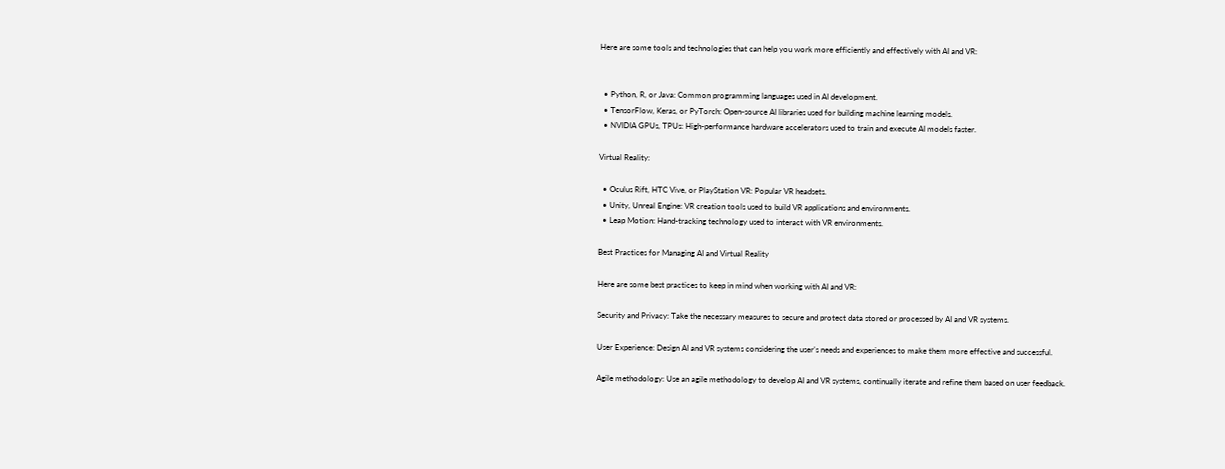Here are some tools and technologies that can help you work more efficiently and effectively with AI and VR:


  • Python, R, or Java: Common programming languages used in AI development.
  • TensorFlow, Keras, or PyTorch: Open-source AI libraries used for building machine learning models.
  • NVIDIA GPUs, TPUs: High-performance hardware accelerators used to train and execute AI models faster.

Virtual Reality:

  • Oculus Rift, HTC Vive, or PlayStation VR: Popular VR headsets.
  • Unity, Unreal Engine: VR creation tools used to build VR applications and environments.
  • Leap Motion: Hand-tracking technology used to interact with VR environments.

Best Practices for Managing AI and Virtual Reality

Here are some best practices to keep in mind when working with AI and VR:

Security and Privacy: Take the necessary measures to secure and protect data stored or processed by AI and VR systems.

User Experience: Design AI and VR systems considering the user’s needs and experiences to make them more effective and successful.

Agile methodology: Use an agile methodology to develop AI and VR systems, continually iterate and refine them based on user feedback.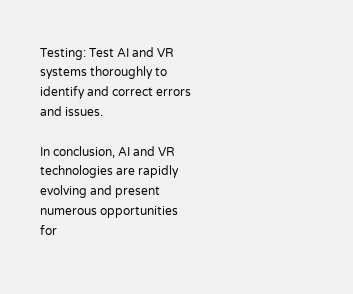Testing: Test AI and VR systems thoroughly to identify and correct errors and issues.

In conclusion, AI and VR technologies are rapidly evolving and present numerous opportunities for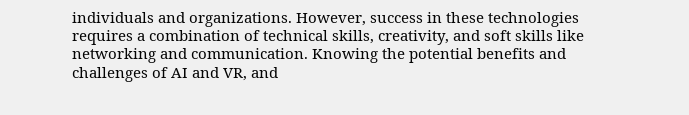individuals and organizations. However, success in these technologies requires a combination of technical skills, creativity, and soft skills like networking and communication. Knowing the potential benefits and challenges of AI and VR, and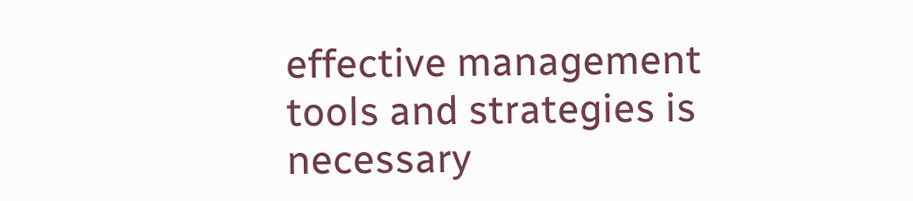effective management tools and strategies is necessary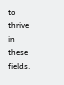to thrive in these fields.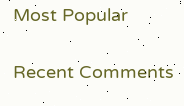Most Popular

Recent Comments